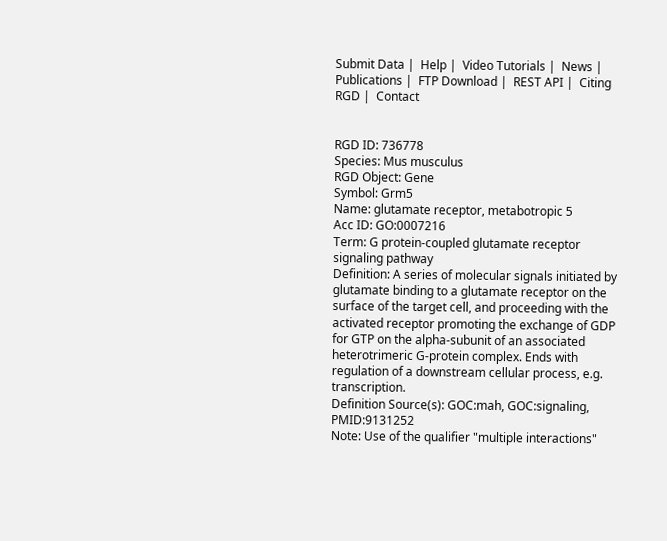Submit Data |  Help |  Video Tutorials |  News |  Publications |  FTP Download |  REST API |  Citing RGD |  Contact


RGD ID: 736778
Species: Mus musculus
RGD Object: Gene
Symbol: Grm5
Name: glutamate receptor, metabotropic 5
Acc ID: GO:0007216
Term: G protein-coupled glutamate receptor signaling pathway
Definition: A series of molecular signals initiated by glutamate binding to a glutamate receptor on the surface of the target cell, and proceeding with the activated receptor promoting the exchange of GDP for GTP on the alpha-subunit of an associated heterotrimeric G-protein complex. Ends with regulation of a downstream cellular process, e.g. transcription.
Definition Source(s): GOC:mah, GOC:signaling, PMID:9131252
Note: Use of the qualifier "multiple interactions"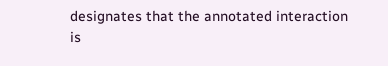designates that the annotated interaction is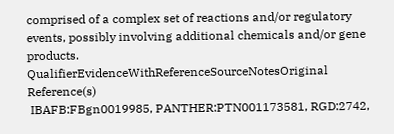comprised of a complex set of reactions and/or regulatory events, possibly involving additional chemicals and/or gene products.
QualifierEvidenceWithReferenceSourceNotesOriginal Reference(s)
 IBAFB:FBgn0019985, PANTHER:PTN001173581, RGD:2742,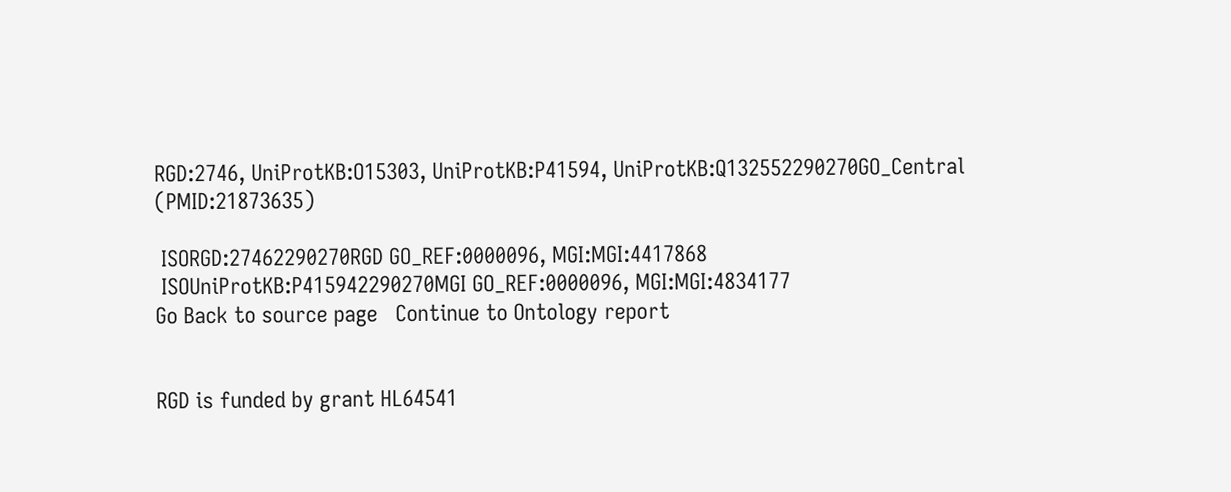RGD:2746, UniProtKB:O15303, UniProtKB:P41594, UniProtKB:Q132552290270GO_Central (PMID:21873635)

 ISORGD:27462290270RGD GO_REF:0000096, MGI:MGI:4417868
 ISOUniProtKB:P415942290270MGI GO_REF:0000096, MGI:MGI:4834177
Go Back to source page   Continue to Ontology report


RGD is funded by grant HL64541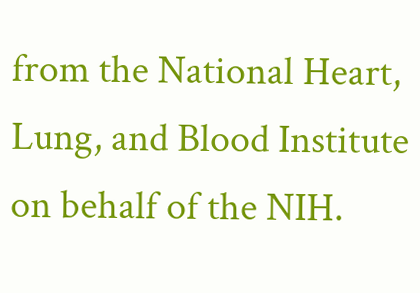from the National Heart, Lung, and Blood Institute on behalf of the NIH.